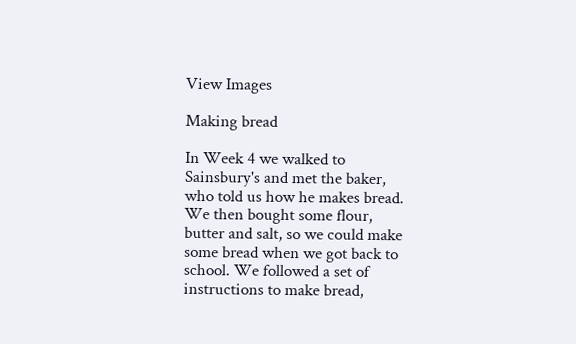View Images

Making bread

In Week 4 we walked to Sainsbury's and met the baker, who told us how he makes bread. We then bought some flour, butter and salt, so we could make some bread when we got back to school. We followed a set of instructions to make bread,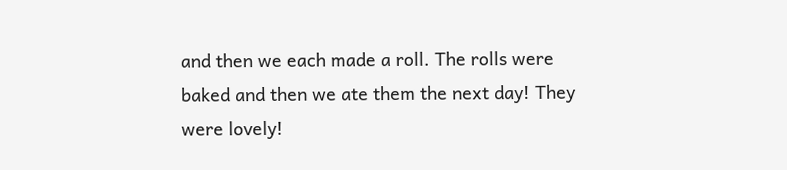and then we each made a roll. The rolls were baked and then we ate them the next day! They were lovely!